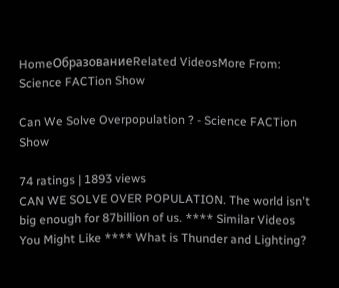HomeОбразованиеRelated VideosMore From: Science FACTion Show

Can We Solve Overpopulation ? - Science FACTion Show

74 ratings | 1893 views
CAN WE SOLVE OVER POPULATION. The world isn't big enough for 87billion of us. **** Similar Videos You Might Like **** What is Thunder and Lighting?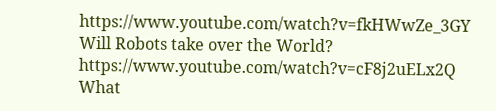https://www.youtube.com/watch?v=fkHWwZe_3GY Will Robots take over the World? https://www.youtube.com/watch?v=cF8j2uELx2Q What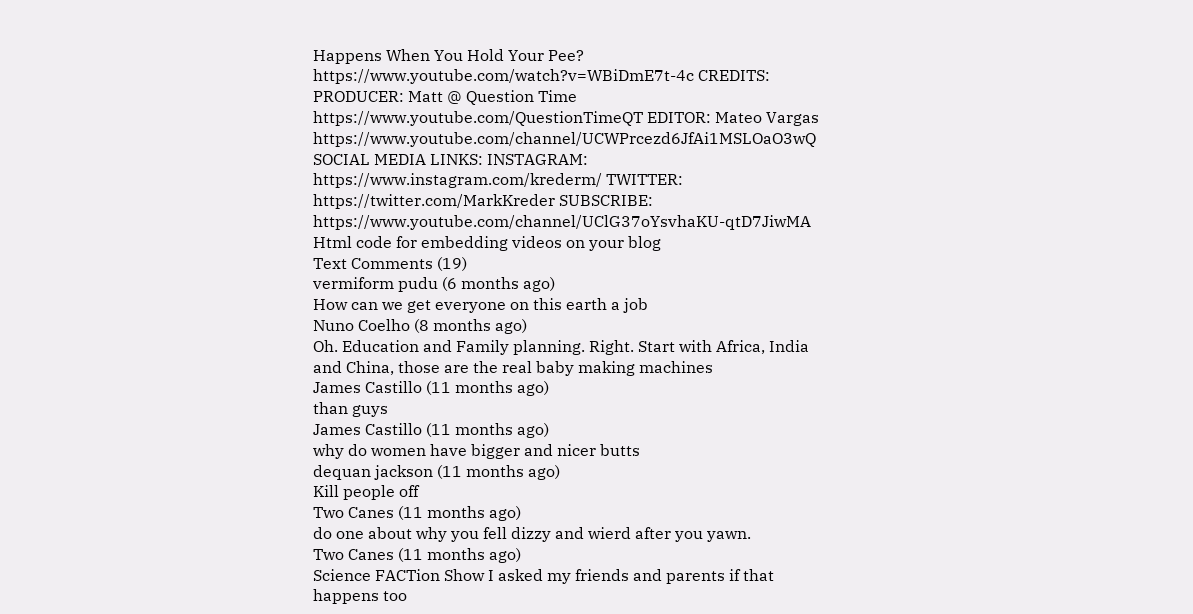Happens When You Hold Your Pee? https://www.youtube.com/watch?v=WBiDmE7t-4c CREDITS: PRODUCER: Matt @ Question Time https://www.youtube.com/QuestionTimeQT EDITOR: Mateo Vargas https://www.youtube.com/channel/UCWPrcezd6JfAi1MSLOaO3wQ SOCIAL MEDIA LINKS: INSTAGRAM: https://www.instagram.com/krederm/ TWITTER: https://twitter.com/MarkKreder SUBSCRIBE: https://www.youtube.com/channel/UClG37oYsvhaKU-qtD7JiwMA
Html code for embedding videos on your blog
Text Comments (19)
vermiform pudu (6 months ago)
How can we get everyone on this earth a job
Nuno Coelho (8 months ago)
Oh. Education and Family planning. Right. Start with Africa, India and China, those are the real baby making machines
James Castillo (11 months ago)
than guys
James Castillo (11 months ago)
why do women have bigger and nicer butts
dequan jackson (11 months ago)
Kill people off
Two Canes (11 months ago)
do one about why you fell dizzy and wierd after you yawn.
Two Canes (11 months ago)
Science FACTion Show I asked my friends and parents if that happens too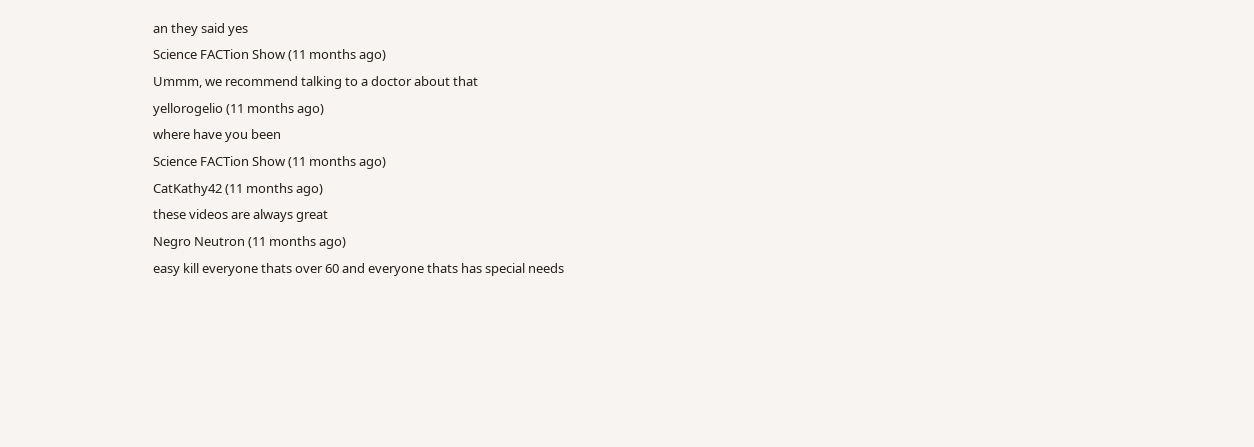an they said yes
Science FACTion Show (11 months ago)
Ummm, we recommend talking to a doctor about that
yellorogelio (11 months ago)
where have you been
Science FACTion Show (11 months ago)
CatKathy42 (11 months ago)
these videos are always great
Negro Neutron (11 months ago)
easy kill everyone thats over 60 and everyone thats has special needs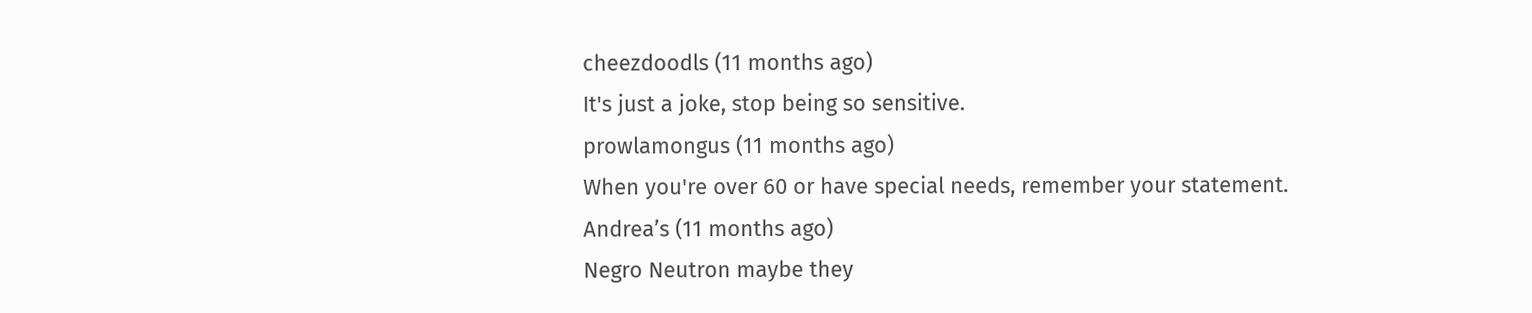cheezdoodls (11 months ago)
It's just a joke, stop being so sensitive.
prowlamongus (11 months ago)
When you're over 60 or have special needs, remember your statement.
Andrea’s (11 months ago)
Negro Neutron maybe they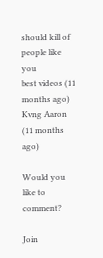should kill of people like you
best videos (11 months ago)
Kvng Aaron (11 months ago)

Would you like to comment?

Join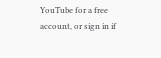YouTube for a free account, or sign in if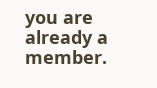you are already a member.